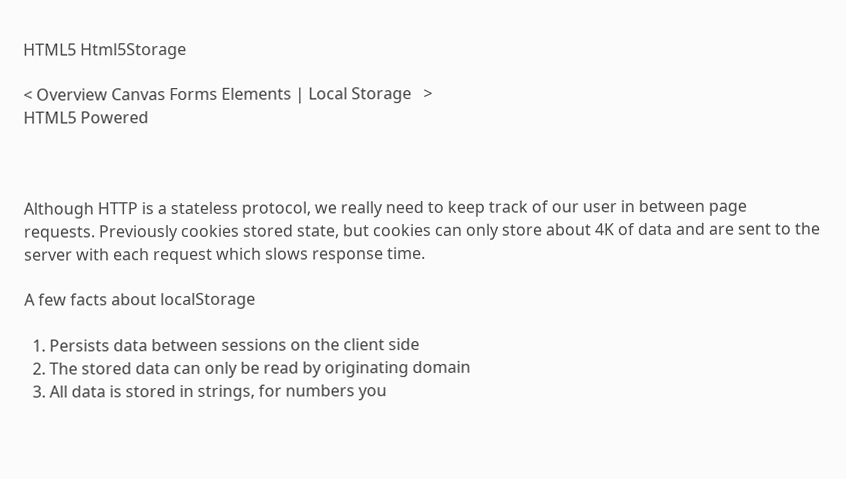HTML5 Html5Storage

< Overview Canvas Forms Elements | Local Storage   >
HTML5 Powered



Although HTTP is a stateless protocol, we really need to keep track of our user in between page requests. Previously cookies stored state, but cookies can only store about 4K of data and are sent to the server with each request which slows response time.

A few facts about localStorage

  1. Persists data between sessions on the client side
  2. The stored data can only be read by originating domain
  3. All data is stored in strings, for numbers you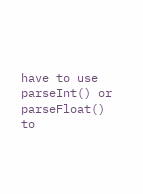have to use parseInt() or parseFloat() to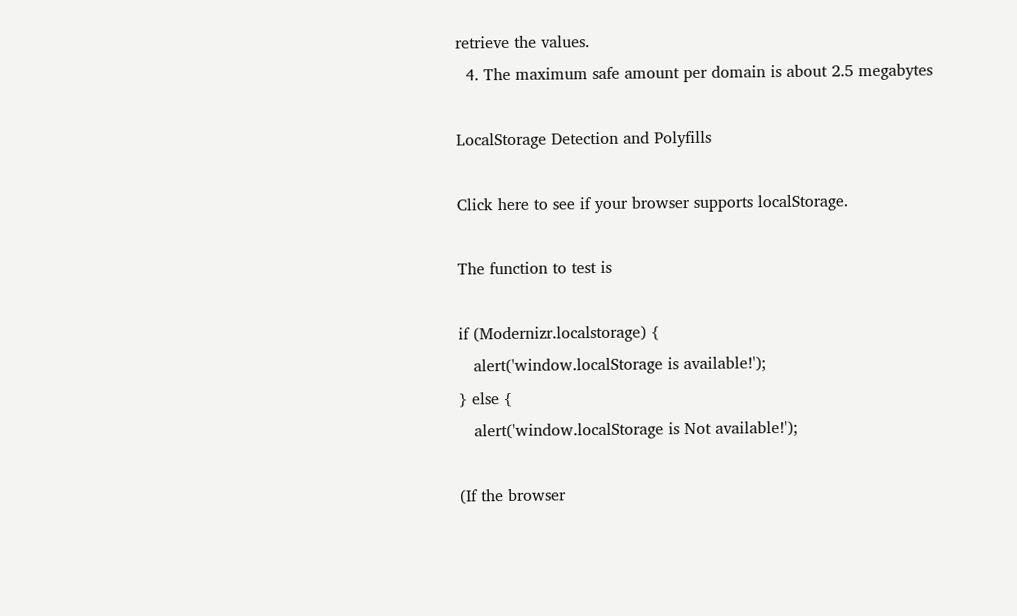retrieve the values.
  4. The maximum safe amount per domain is about 2.5 megabytes

LocalStorage Detection and Polyfills

Click here to see if your browser supports localStorage.

The function to test is

if (Modernizr.localstorage) {
   alert('window.localStorage is available!');
} else {
   alert('window.localStorage is Not available!');

(If the browser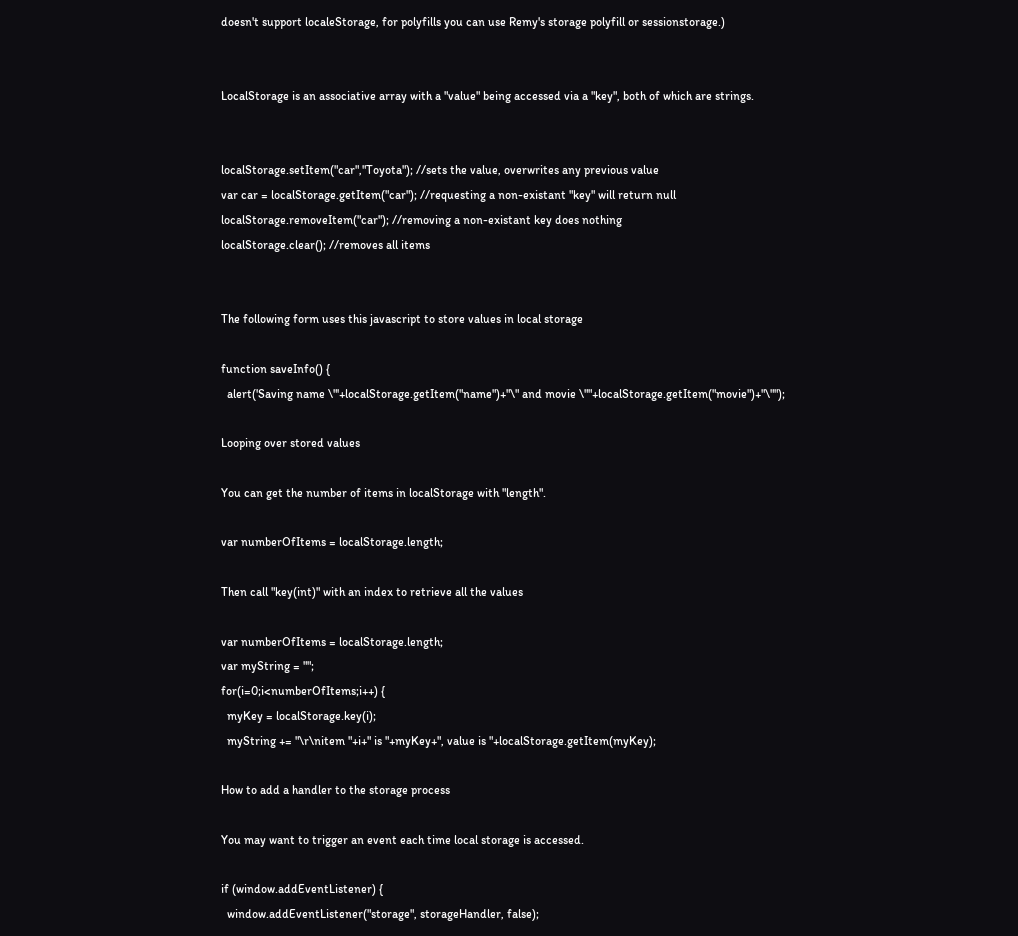doesn't support localeStorage, for polyfills you can use Remy's storage polyfill or sessionstorage.)


LocalStorage is an associative array with a "value" being accessed via a "key", both of which are strings.


localStorage.setItem("car","Toyota"); //sets the value, overwrites any previous value
var car = localStorage.getItem("car"); //requesting a non-existant "key" will return null
localStorage.removeItem("car"); //removing a non-existant key does nothing
localStorage.clear(); //removes all items


The following form uses this javascript to store values in local storage

function saveInfo() {
  alert('Saving name \"'+localStorage.getItem("name")+"\" and movie \""+localStorage.getItem("movie")+"\"");

Looping over stored values

You can get the number of items in localStorage with "length".

var numberOfItems = localStorage.length;

Then call "key(int)" with an index to retrieve all the values

var numberOfItems = localStorage.length;
var myString = "";
for(i=0;i<numberOfItems;i++) {
  myKey = localStorage.key(i);
  myString += "\r\nitem "+i+" is "+myKey+", value is "+localStorage.getItem(myKey);

How to add a handler to the storage process

You may want to trigger an event each time local storage is accessed.

if (window.addEventListener) {
  window.addEventListener("storage", storageHandler, false);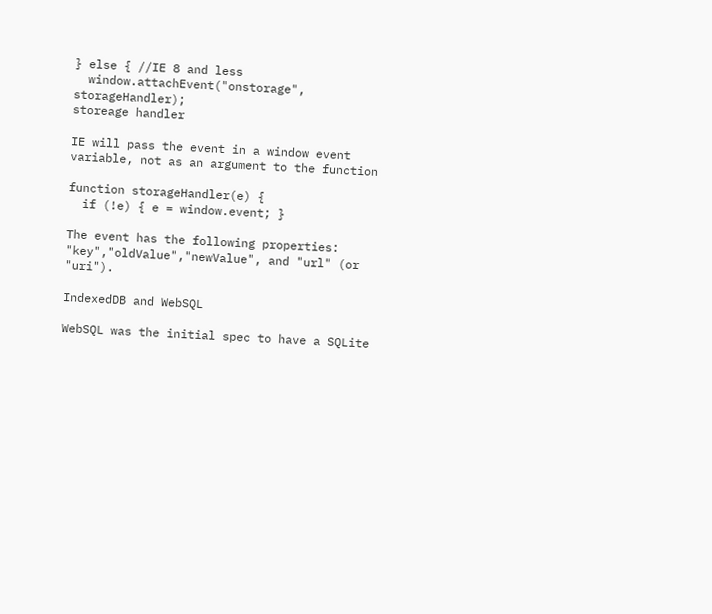} else { //IE 8 and less
  window.attachEvent("onstorage", storageHandler);
storeage handler

IE will pass the event in a window event variable, not as an argument to the function

function storageHandler(e) {
  if (!e) { e = window.event; }

The event has the following properties: "key","oldValue","newValue", and "url" (or "uri").

IndexedDB and WebSQL

WebSQL was the initial spec to have a SQLite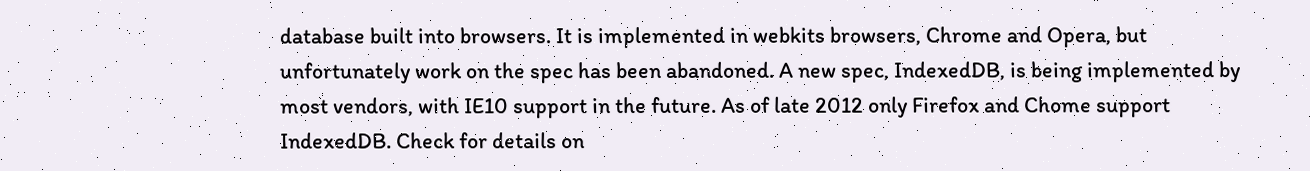database built into browsers. It is implemented in webkits browsers, Chrome and Opera, but unfortunately work on the spec has been abandoned. A new spec, IndexedDB, is being implemented by most vendors, with IE10 support in the future. As of late 2012 only Firefox and Chome support IndexedDB. Check for details on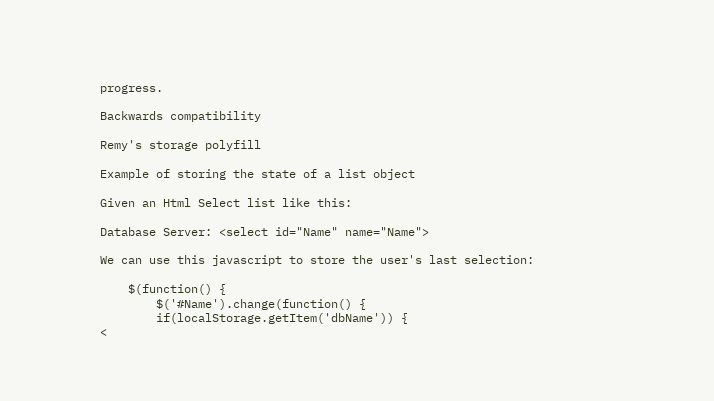progress.

Backwards compatibility

Remy's storage polyfill

Example of storing the state of a list object

Given an Html Select list like this:

Database Server: <select id="Name" name="Name">

We can use this javascript to store the user's last selection:

    $(function() {
        $('#Name').change(function() {
        if(localStorage.getItem('dbName')) {
<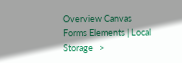Overview Canvas Forms Elements | Local Storage   >